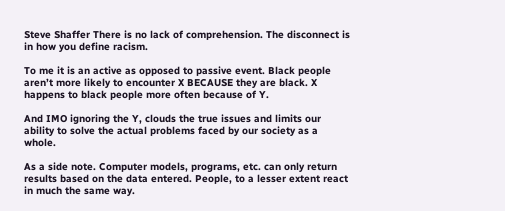Steve Shaffer There is no lack of comprehension. The disconnect is in how you define racism.

To me it is an active as opposed to passive event. Black people aren’t more likely to encounter X BECAUSE they are black. X happens to black people more often because of Y.

And IMO ignoring the Y, clouds the true issues and limits our ability to solve the actual problems faced by our society as a whole.

As a side note. Computer models, programs, etc. can only return results based on the data entered. People, to a lesser extent react in much the same way.